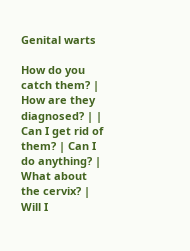Genital warts

How do you catch them? | How are they diagnosed? | | Can I get rid of them? | Can I do anything? | What about the cervix? | Will I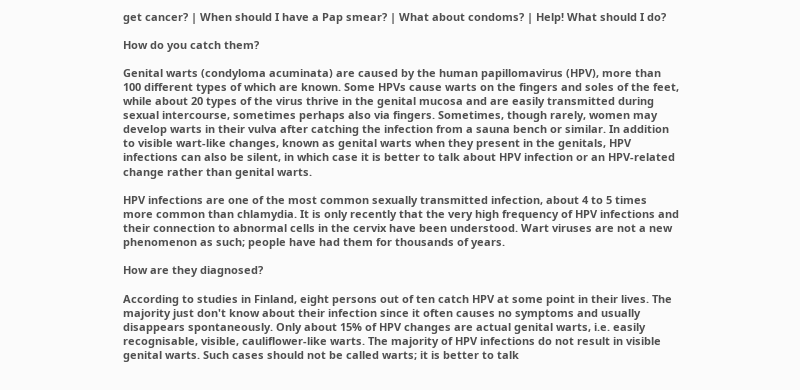get cancer? | When should I have a Pap smear? | What about condoms? | Help! What should I do?

How do you catch them?

Genital warts (condyloma acuminata) are caused by the human papillomavirus (HPV), more than 100 different types of which are known. Some HPVs cause warts on the fingers and soles of the feet, while about 20 types of the virus thrive in the genital mucosa and are easily transmitted during sexual intercourse, sometimes perhaps also via fingers. Sometimes, though rarely, women may develop warts in their vulva after catching the infection from a sauna bench or similar. In addition to visible wart-like changes, known as genital warts when they present in the genitals, HPV infections can also be silent, in which case it is better to talk about HPV infection or an HPV-related change rather than genital warts.

HPV infections are one of the most common sexually transmitted infection, about 4 to 5 times more common than chlamydia. It is only recently that the very high frequency of HPV infections and their connection to abnormal cells in the cervix have been understood. Wart viruses are not a new phenomenon as such; people have had them for thousands of years.

How are they diagnosed?

According to studies in Finland, eight persons out of ten catch HPV at some point in their lives. The majority just don't know about their infection since it often causes no symptoms and usually disappears spontaneously. Only about 15% of HPV changes are actual genital warts, i.e. easily recognisable, visible, cauliflower-like warts. The majority of HPV infections do not result in visible genital warts. Such cases should not be called warts; it is better to talk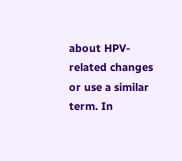about HPV-related changes or use a similar term. In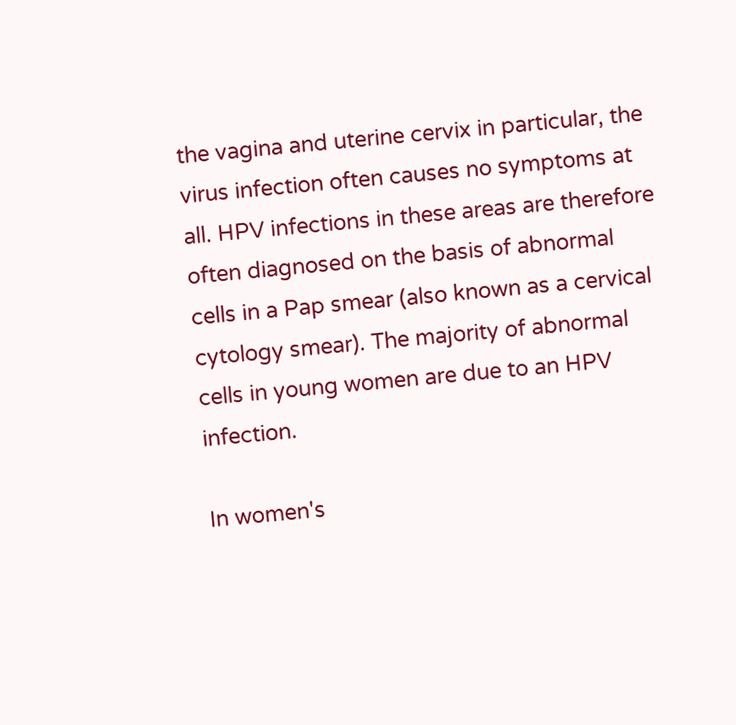the vagina and uterine cervix in particular, the virus infection often causes no symptoms at all. HPV infections in these areas are therefore often diagnosed on the basis of abnormal cells in a Pap smear (also known as a cervical cytology smear). The majority of abnormal cells in young women are due to an HPV infection.

In women's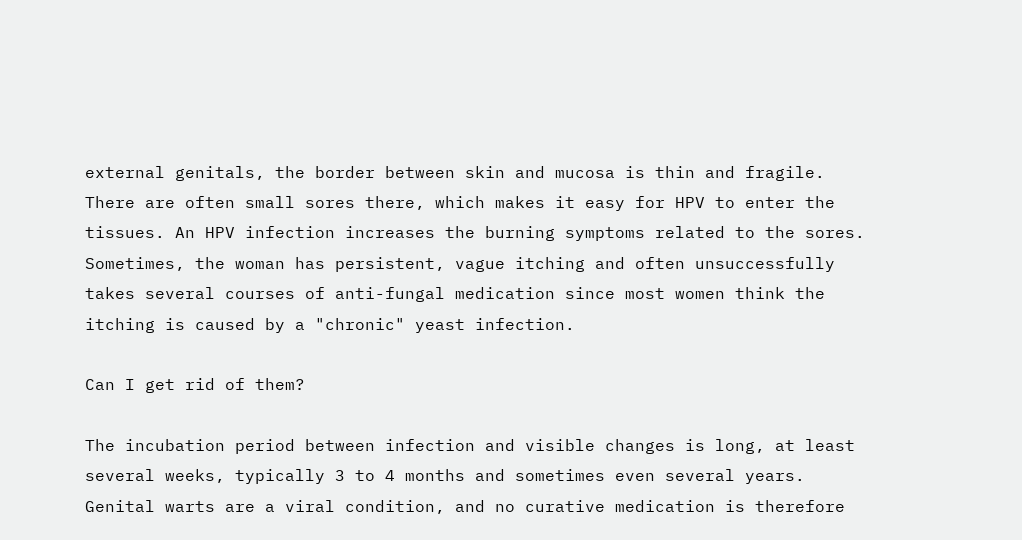external genitals, the border between skin and mucosa is thin and fragile. There are often small sores there, which makes it easy for HPV to enter the tissues. An HPV infection increases the burning symptoms related to the sores. Sometimes, the woman has persistent, vague itching and often unsuccessfully takes several courses of anti-fungal medication since most women think the itching is caused by a "chronic" yeast infection.

Can I get rid of them?

The incubation period between infection and visible changes is long, at least several weeks, typically 3 to 4 months and sometimes even several years. Genital warts are a viral condition, and no curative medication is therefore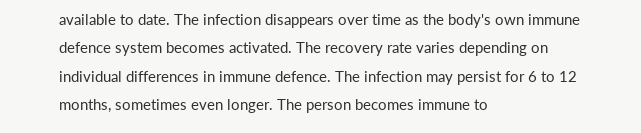available to date. The infection disappears over time as the body's own immune defence system becomes activated. The recovery rate varies depending on individual differences in immune defence. The infection may persist for 6 to 12 months, sometimes even longer. The person becomes immune to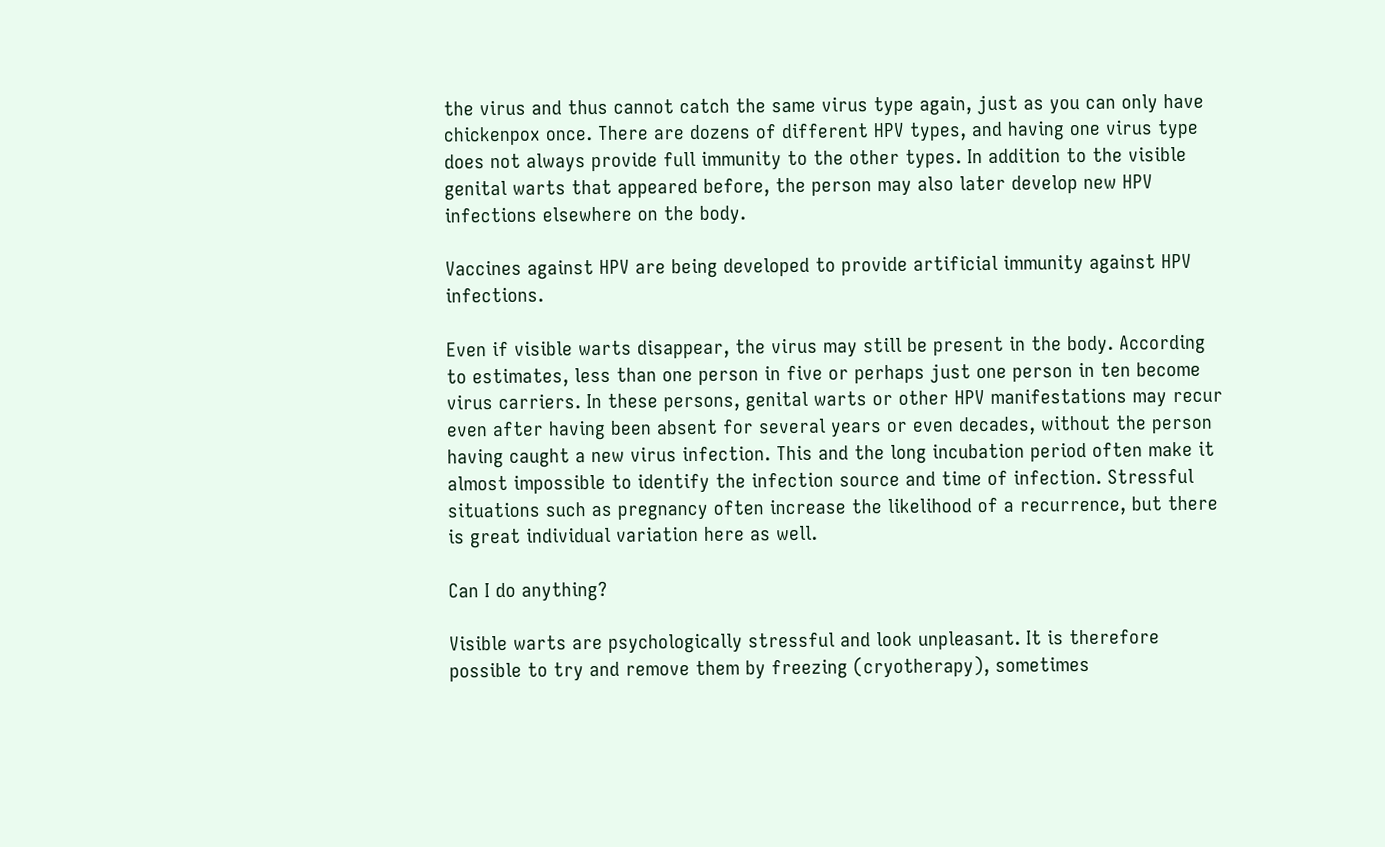the virus and thus cannot catch the same virus type again, just as you can only have chickenpox once. There are dozens of different HPV types, and having one virus type does not always provide full immunity to the other types. In addition to the visible genital warts that appeared before, the person may also later develop new HPV infections elsewhere on the body.

Vaccines against HPV are being developed to provide artificial immunity against HPV infections.

Even if visible warts disappear, the virus may still be present in the body. According to estimates, less than one person in five or perhaps just one person in ten become virus carriers. In these persons, genital warts or other HPV manifestations may recur even after having been absent for several years or even decades, without the person having caught a new virus infection. This and the long incubation period often make it almost impossible to identify the infection source and time of infection. Stressful situations such as pregnancy often increase the likelihood of a recurrence, but there is great individual variation here as well.

Can I do anything?

Visible warts are psychologically stressful and look unpleasant. It is therefore possible to try and remove them by freezing (cryotherapy), sometimes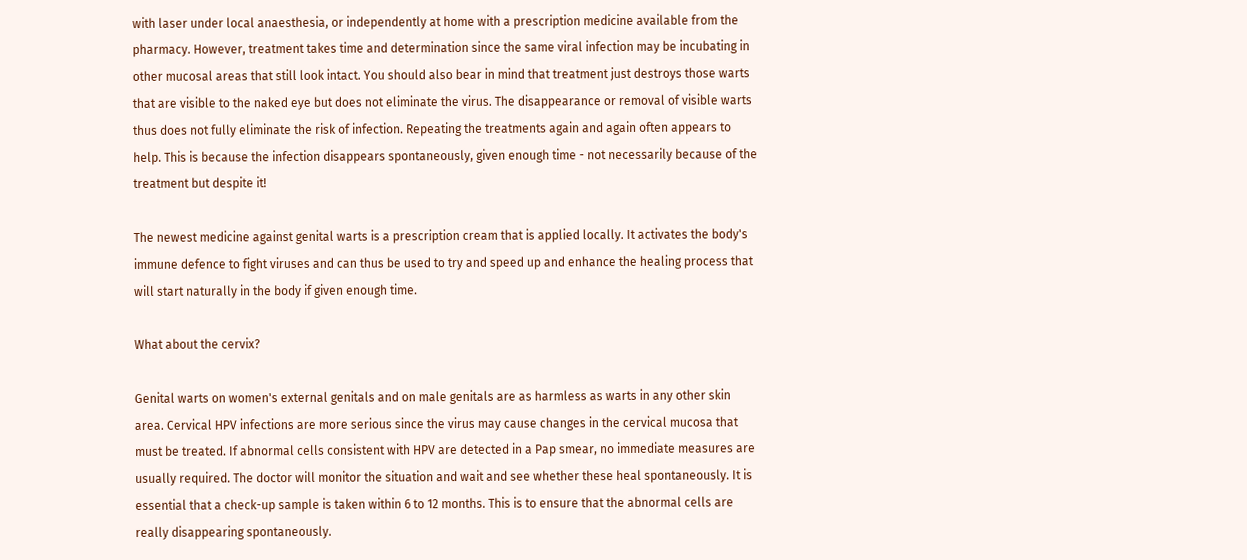with laser under local anaesthesia, or independently at home with a prescription medicine available from the pharmacy. However, treatment takes time and determination since the same viral infection may be incubating in other mucosal areas that still look intact. You should also bear in mind that treatment just destroys those warts that are visible to the naked eye but does not eliminate the virus. The disappearance or removal of visible warts thus does not fully eliminate the risk of infection. Repeating the treatments again and again often appears to help. This is because the infection disappears spontaneously, given enough time - not necessarily because of the treatment but despite it!

The newest medicine against genital warts is a prescription cream that is applied locally. It activates the body's immune defence to fight viruses and can thus be used to try and speed up and enhance the healing process that will start naturally in the body if given enough time.

What about the cervix?

Genital warts on women's external genitals and on male genitals are as harmless as warts in any other skin area. Cervical HPV infections are more serious since the virus may cause changes in the cervical mucosa that must be treated. If abnormal cells consistent with HPV are detected in a Pap smear, no immediate measures are usually required. The doctor will monitor the situation and wait and see whether these heal spontaneously. It is essential that a check-up sample is taken within 6 to 12 months. This is to ensure that the abnormal cells are really disappearing spontaneously.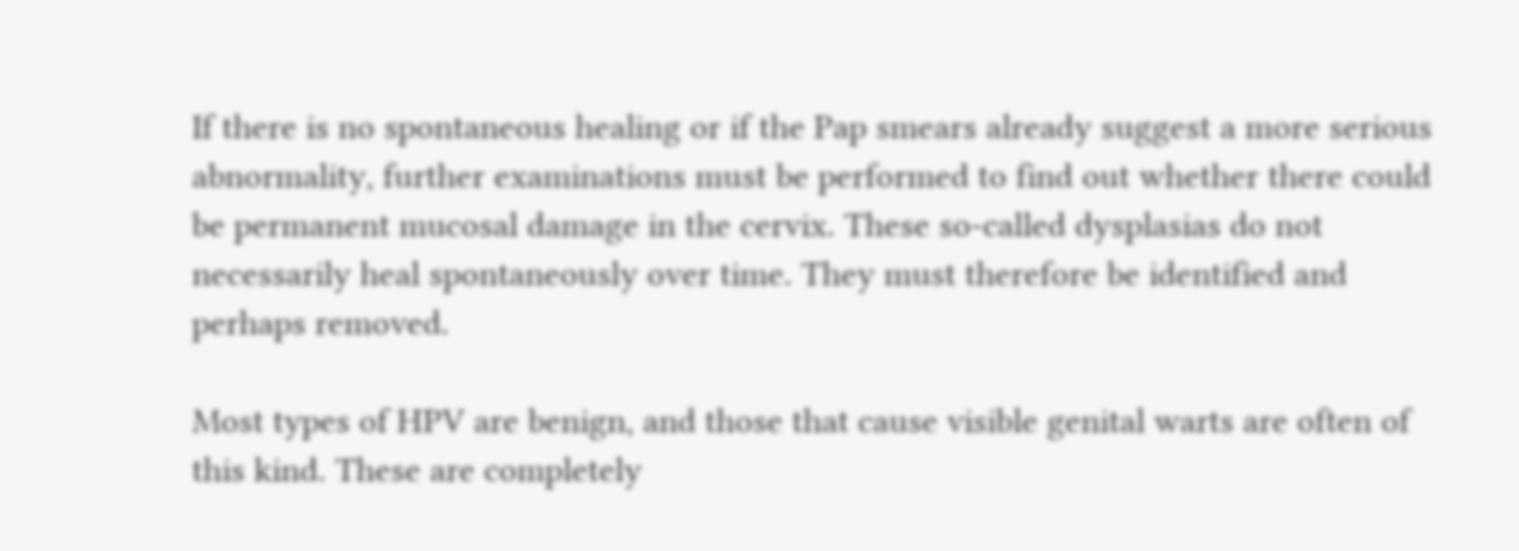If there is no spontaneous healing or if the Pap smears already suggest a more serious abnormality, further examinations must be performed to find out whether there could be permanent mucosal damage in the cervix. These so-called dysplasias do not necessarily heal spontaneously over time. They must therefore be identified and perhaps removed.

Most types of HPV are benign, and those that cause visible genital warts are often of this kind. These are completely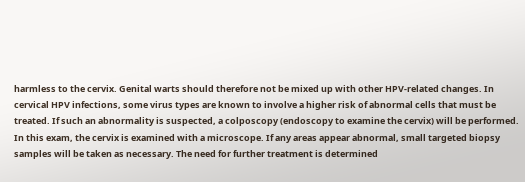harmless to the cervix. Genital warts should therefore not be mixed up with other HPV-related changes. In cervical HPV infections, some virus types are known to involve a higher risk of abnormal cells that must be treated. If such an abnormality is suspected, a colposcopy (endoscopy to examine the cervix) will be performed. In this exam, the cervix is examined with a microscope. If any areas appear abnormal, small targeted biopsy samples will be taken as necessary. The need for further treatment is determined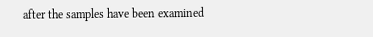after the samples have been examined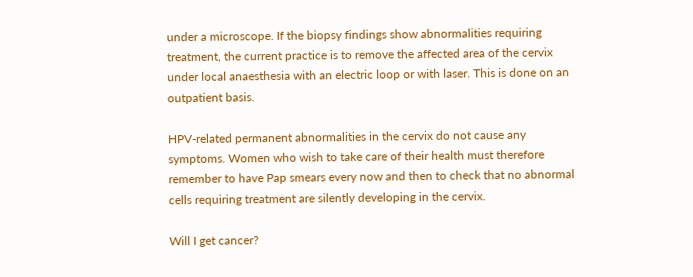under a microscope. If the biopsy findings show abnormalities requiring treatment, the current practice is to remove the affected area of the cervix under local anaesthesia with an electric loop or with laser. This is done on an outpatient basis.

HPV-related permanent abnormalities in the cervix do not cause any symptoms. Women who wish to take care of their health must therefore remember to have Pap smears every now and then to check that no abnormal cells requiring treatment are silently developing in the cervix.

Will I get cancer?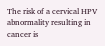The risk of a cervical HPV abnormality resulting in cancer is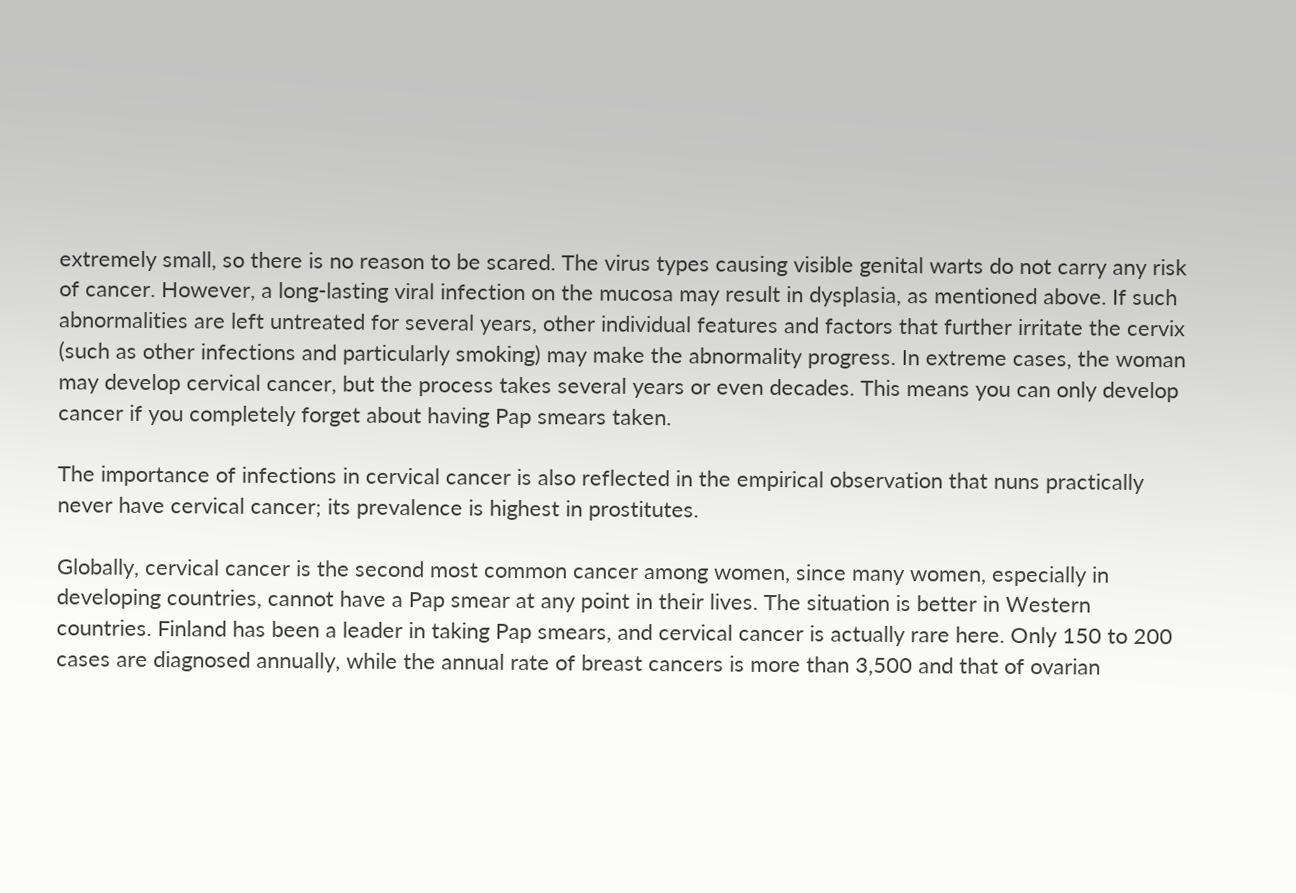extremely small, so there is no reason to be scared. The virus types causing visible genital warts do not carry any risk of cancer. However, a long-lasting viral infection on the mucosa may result in dysplasia, as mentioned above. If such abnormalities are left untreated for several years, other individual features and factors that further irritate the cervix (such as other infections and particularly smoking) may make the abnormality progress. In extreme cases, the woman may develop cervical cancer, but the process takes several years or even decades. This means you can only develop cancer if you completely forget about having Pap smears taken.

The importance of infections in cervical cancer is also reflected in the empirical observation that nuns practically never have cervical cancer; its prevalence is highest in prostitutes.

Globally, cervical cancer is the second most common cancer among women, since many women, especially in developing countries, cannot have a Pap smear at any point in their lives. The situation is better in Western countries. Finland has been a leader in taking Pap smears, and cervical cancer is actually rare here. Only 150 to 200 cases are diagnosed annually, while the annual rate of breast cancers is more than 3,500 and that of ovarian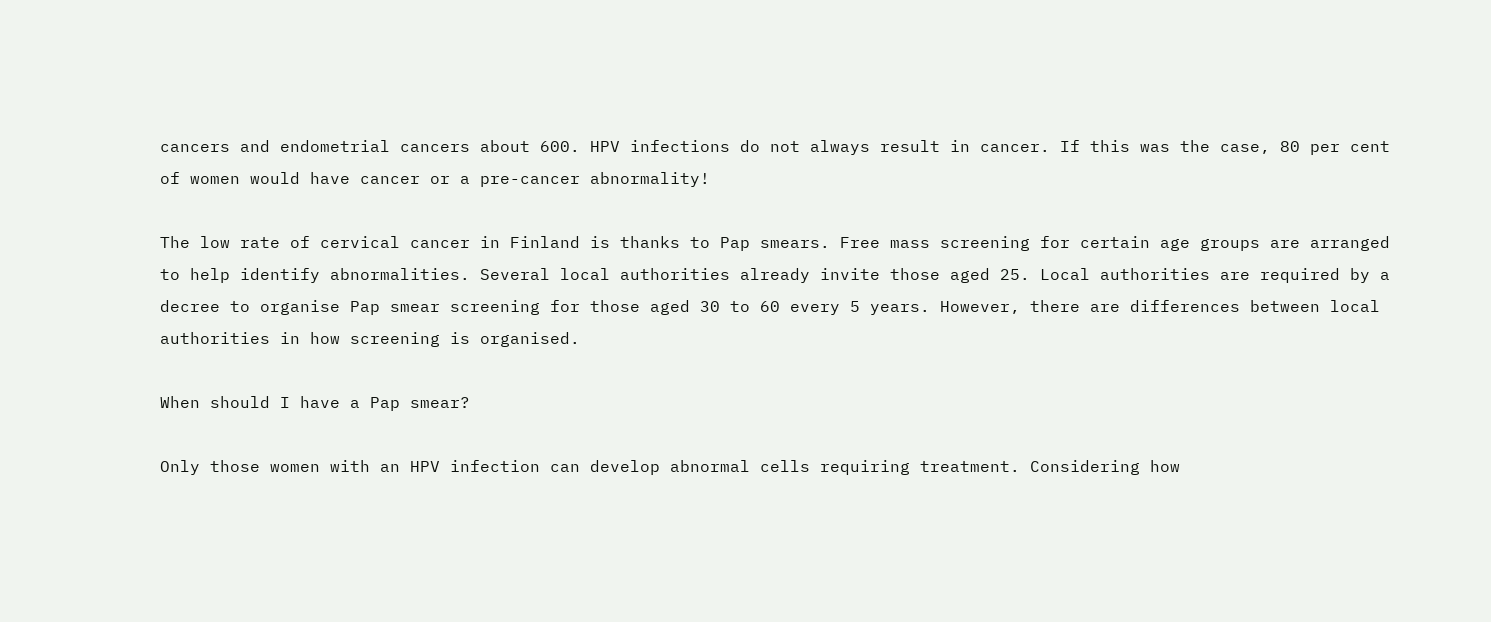cancers and endometrial cancers about 600. HPV infections do not always result in cancer. If this was the case, 80 per cent of women would have cancer or a pre-cancer abnormality!

The low rate of cervical cancer in Finland is thanks to Pap smears. Free mass screening for certain age groups are arranged to help identify abnormalities. Several local authorities already invite those aged 25. Local authorities are required by a decree to organise Pap smear screening for those aged 30 to 60 every 5 years. However, there are differences between local authorities in how screening is organised.

When should I have a Pap smear?

Only those women with an HPV infection can develop abnormal cells requiring treatment. Considering how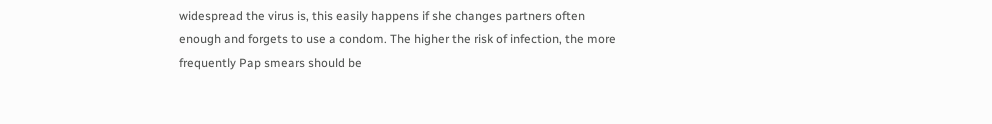widespread the virus is, this easily happens if she changes partners often enough and forgets to use a condom. The higher the risk of infection, the more frequently Pap smears should be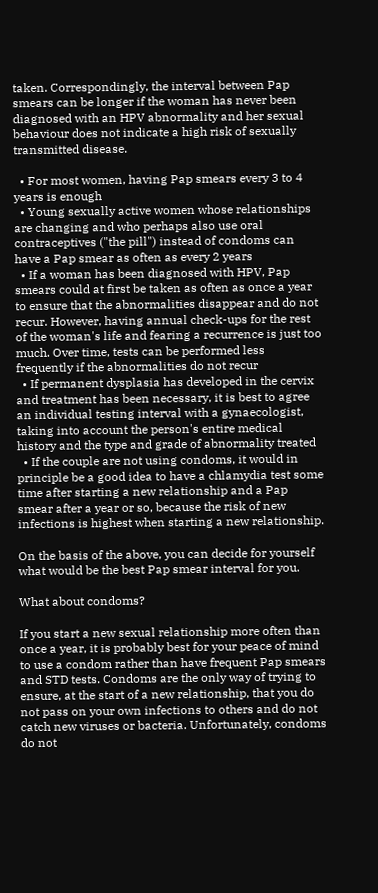taken. Correspondingly, the interval between Pap smears can be longer if the woman has never been diagnosed with an HPV abnormality and her sexual behaviour does not indicate a high risk of sexually transmitted disease.

  • For most women, having Pap smears every 3 to 4 years is enough
  • Young sexually active women whose relationships are changing and who perhaps also use oral contraceptives ("the pill") instead of condoms can have a Pap smear as often as every 2 years
  • If a woman has been diagnosed with HPV, Pap smears could at first be taken as often as once a year to ensure that the abnormalities disappear and do not recur. However, having annual check-ups for the rest of the woman's life and fearing a recurrence is just too much. Over time, tests can be performed less frequently if the abnormalities do not recur
  • If permanent dysplasia has developed in the cervix and treatment has been necessary, it is best to agree an individual testing interval with a gynaecologist, taking into account the person's entire medical history and the type and grade of abnormality treated
  • If the couple are not using condoms, it would in principle be a good idea to have a chlamydia test some time after starting a new relationship and a Pap smear after a year or so, because the risk of new infections is highest when starting a new relationship.

On the basis of the above, you can decide for yourself what would be the best Pap smear interval for you.

What about condoms?

If you start a new sexual relationship more often than once a year, it is probably best for your peace of mind to use a condom rather than have frequent Pap smears and STD tests. Condoms are the only way of trying to ensure, at the start of a new relationship, that you do not pass on your own infections to others and do not catch new viruses or bacteria. Unfortunately, condoms do not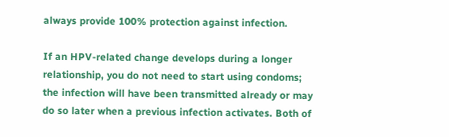always provide 100% protection against infection.

If an HPV-related change develops during a longer relationship, you do not need to start using condoms; the infection will have been transmitted already or may do so later when a previous infection activates. Both of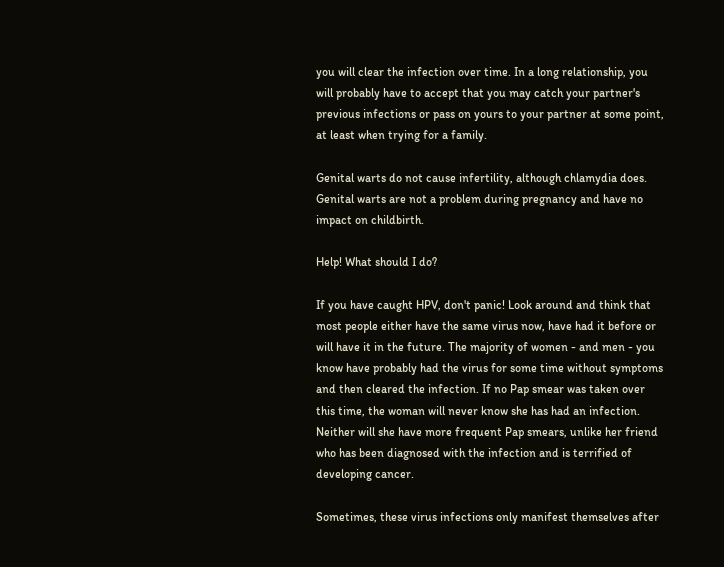you will clear the infection over time. In a long relationship, you will probably have to accept that you may catch your partner's previous infections or pass on yours to your partner at some point, at least when trying for a family.

Genital warts do not cause infertility, although chlamydia does. Genital warts are not a problem during pregnancy and have no impact on childbirth.

Help! What should I do?

If you have caught HPV, don't panic! Look around and think that most people either have the same virus now, have had it before or will have it in the future. The majority of women - and men - you know have probably had the virus for some time without symptoms and then cleared the infection. If no Pap smear was taken over this time, the woman will never know she has had an infection. Neither will she have more frequent Pap smears, unlike her friend who has been diagnosed with the infection and is terrified of developing cancer.

Sometimes, these virus infections only manifest themselves after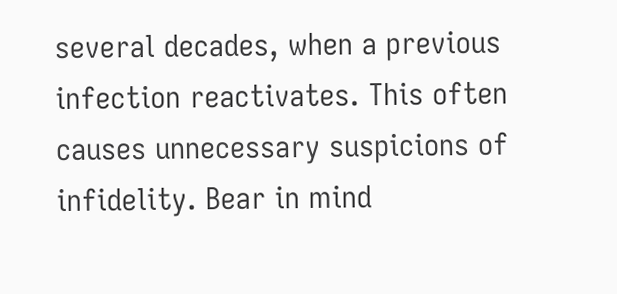several decades, when a previous infection reactivates. This often causes unnecessary suspicions of infidelity. Bear in mind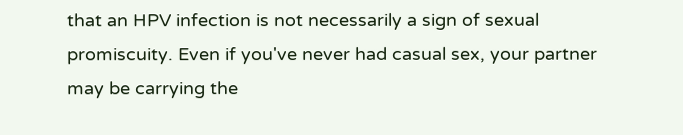that an HPV infection is not necessarily a sign of sexual promiscuity. Even if you've never had casual sex, your partner may be carrying the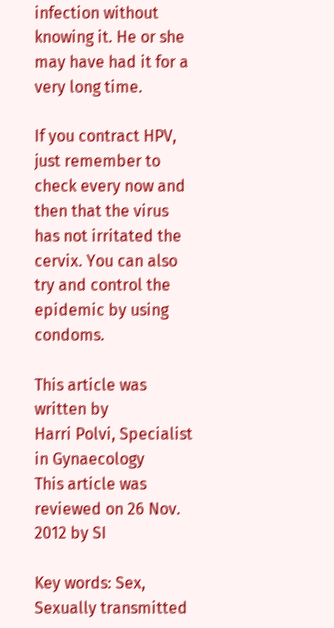infection without knowing it. He or she may have had it for a very long time.

If you contract HPV, just remember to check every now and then that the virus has not irritated the cervix. You can also try and control the epidemic by using condoms.

This article was written by
Harri Polvi, Specialist in Gynaecology
This article was reviewed on 26 Nov. 2012 by SI

Key words: Sex, Sexually transmitted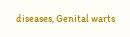diseases, Genital warts